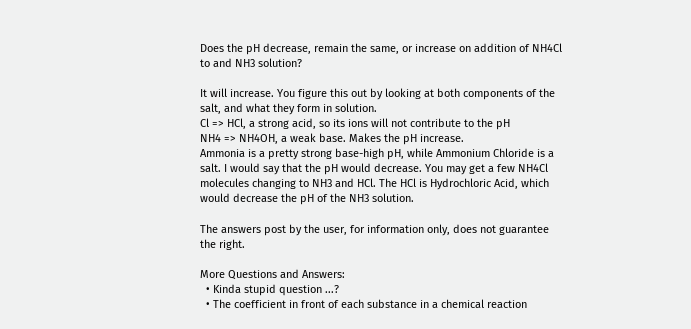Does the pH decrease, remain the same, or increase on addition of NH4Cl to and NH3 solution?

It will increase. You figure this out by looking at both components of the salt, and what they form in solution.
Cl => HCl, a strong acid, so its ions will not contribute to the pH
NH4 => NH4OH, a weak base. Makes the pH increase.
Ammonia is a pretty strong base-high pH, while Ammonium Chloride is a salt. I would say that the pH would decrease. You may get a few NH4Cl molecules changing to NH3 and HCl. The HCl is Hydrochloric Acid, which would decrease the pH of the NH3 solution.

The answers post by the user, for information only, does not guarantee the right.

More Questions and Answers:
  • Kinda stupid question ...?
  • The coefficient in front of each substance in a chemical reaction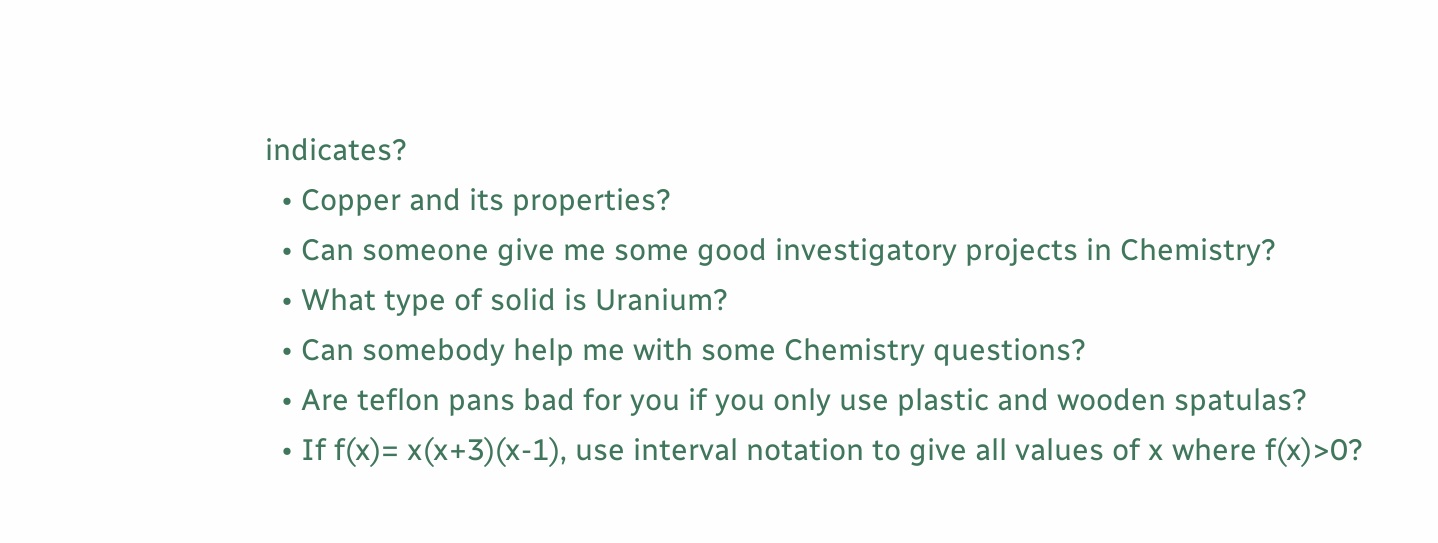indicates?
  • Copper and its properties?
  • Can someone give me some good investigatory projects in Chemistry?
  • What type of solid is Uranium?
  • Can somebody help me with some Chemistry questions?
  • Are teflon pans bad for you if you only use plastic and wooden spatulas?
  • If f(x)= x(x+3)(x-1), use interval notation to give all values of x where f(x)>0?